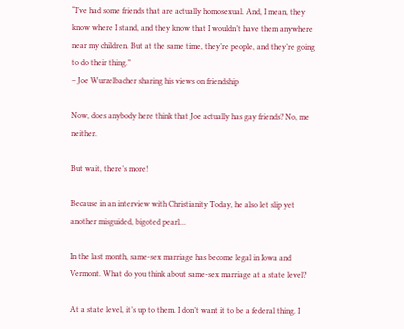“I’ve had some friends that are actually homosexual. And, I mean, they know where I stand, and they know that I wouldn’t have them anywhere near my children. But at the same time, they’re people, and they’re going to do their thing.”
– Joe Wurzelbacher sharing his views on friendship

Now, does anybody here think that Joe actually has gay friends? No, me neither.

But wait, there’s more!

Because in an interview with Christianity Today, he also let slip yet another misguided, bigoted pearl…

In the last month, same-sex marriage has become legal in Iowa and Vermont. What do you think about same-sex marriage at a state level?

At a state level, it’s up to them. I don’t want it to be a federal thing. I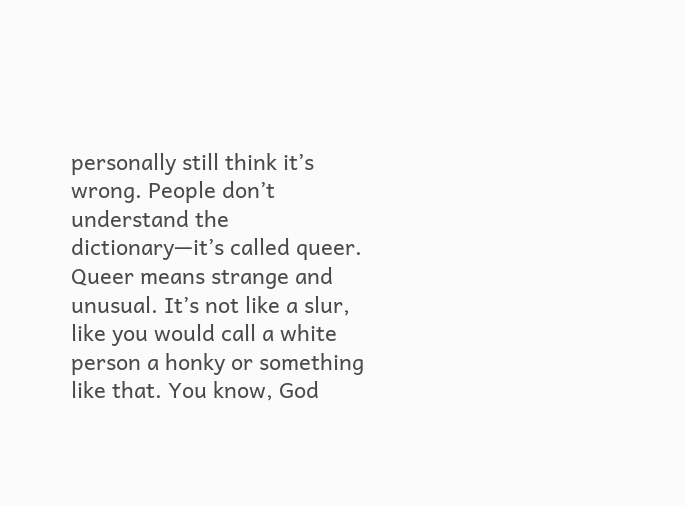personally still think it’s wrong. People don’t understand the dictionary—it’s called queer. Queer means strange and unusual. It’s not like a slur, like you would call a white person a honky or something like that. You know, God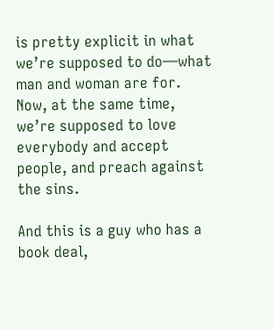is pretty explicit in what we’re supposed to do—what man and woman are for. Now, at the same time, we’re supposed to love everybody and accept people, and preach against the sins.

And this is a guy who has a book deal,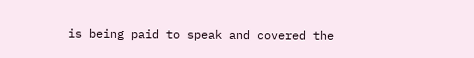is being paid to speak and covered the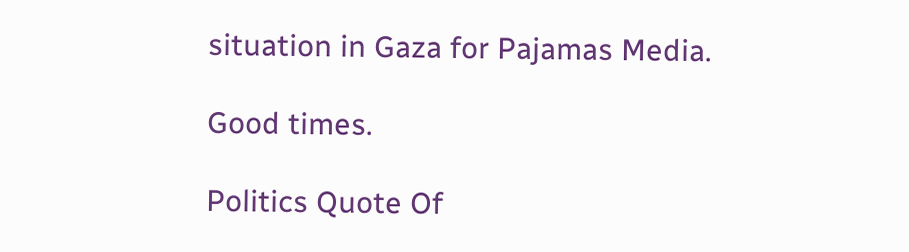situation in Gaza for Pajamas Media.

Good times.

Politics Quote Of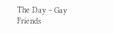The Day – Gay Friends